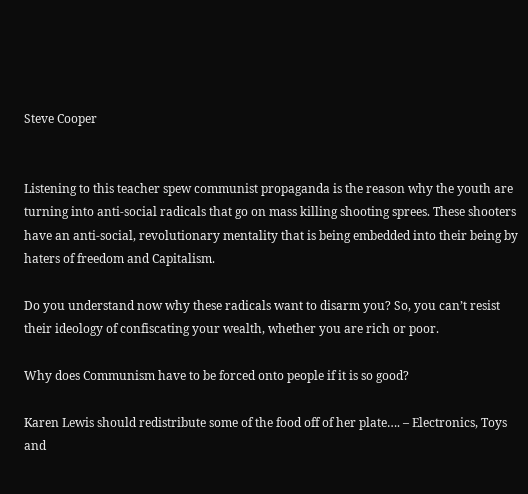Steve Cooper


Listening to this teacher spew communist propaganda is the reason why the youth are turning into anti-social radicals that go on mass killing shooting sprees. These shooters have an anti-social, revolutionary mentality that is being embedded into their being by haters of freedom and Capitalism.

Do you understand now why these radicals want to disarm you? So, you can’t resist their ideology of confiscating your wealth, whether you are rich or poor.

Why does Communism have to be forced onto people if it is so good?

Karen Lewis should redistribute some of the food off of her plate…. – Electronics, Toys and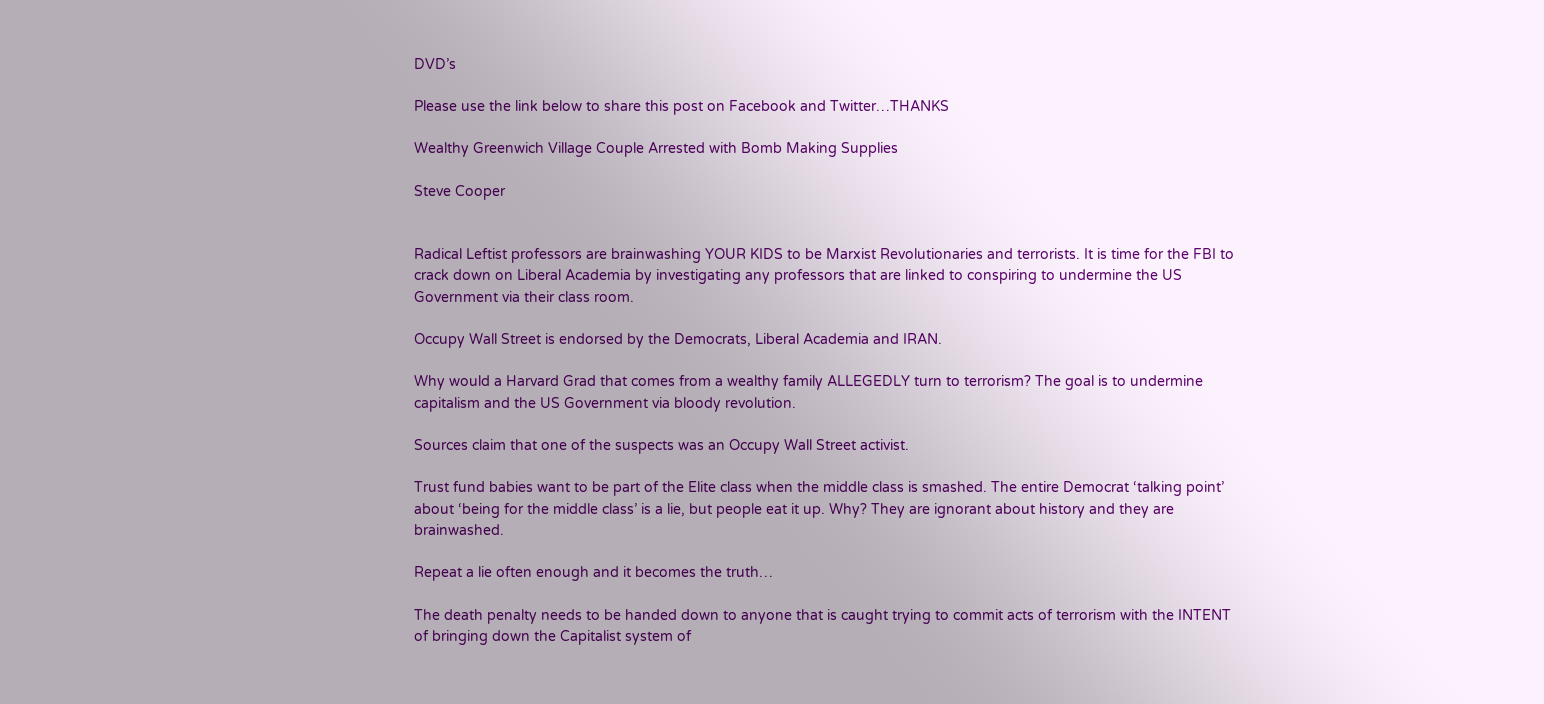DVD’s

Please use the link below to share this post on Facebook and Twitter…THANKS

Wealthy Greenwich Village Couple Arrested with Bomb Making Supplies

Steve Cooper


Radical Leftist professors are brainwashing YOUR KIDS to be Marxist Revolutionaries and terrorists. It is time for the FBI to crack down on Liberal Academia by investigating any professors that are linked to conspiring to undermine the US Government via their class room.

Occupy Wall Street is endorsed by the Democrats, Liberal Academia and IRAN.

Why would a Harvard Grad that comes from a wealthy family ALLEGEDLY turn to terrorism? The goal is to undermine capitalism and the US Government via bloody revolution.

Sources claim that one of the suspects was an Occupy Wall Street activist.

Trust fund babies want to be part of the Elite class when the middle class is smashed. The entire Democrat ‘talking point’ about ‘being for the middle class’ is a lie, but people eat it up. Why? They are ignorant about history and they are brainwashed.

Repeat a lie often enough and it becomes the truth…

The death penalty needs to be handed down to anyone that is caught trying to commit acts of terrorism with the INTENT of bringing down the Capitalist system of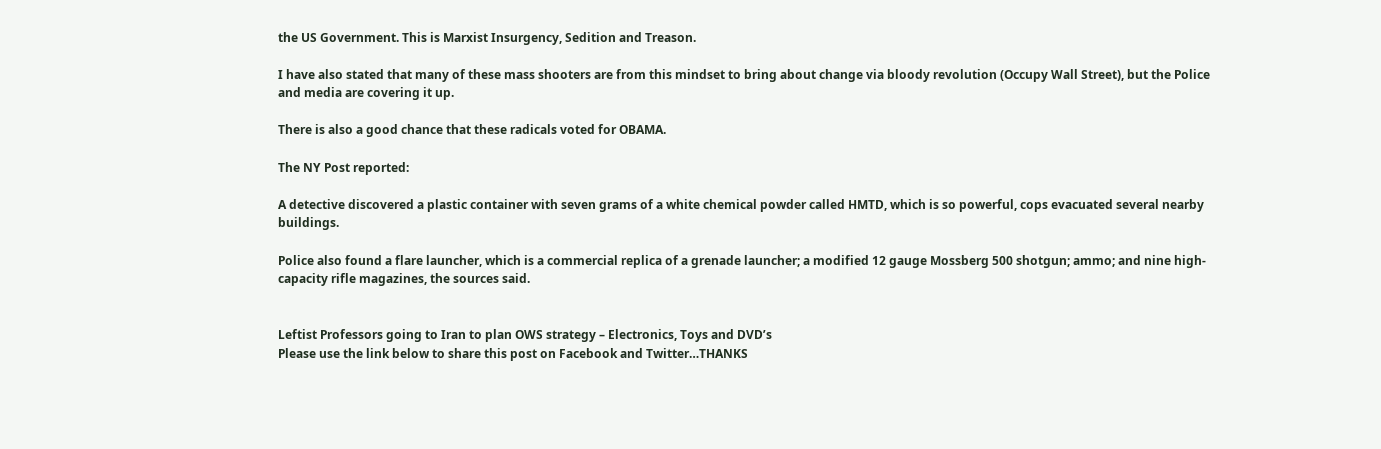the US Government. This is Marxist Insurgency, Sedition and Treason.

I have also stated that many of these mass shooters are from this mindset to bring about change via bloody revolution (Occupy Wall Street), but the Police and media are covering it up.

There is also a good chance that these radicals voted for OBAMA.

The NY Post reported:

A detective discovered a plastic container with seven grams of a white chemical powder called HMTD, which is so powerful, cops evacuated several nearby buildings.

Police also found a flare launcher, which is a commercial replica of a grenade launcher; a modified 12 gauge Mossberg 500 shotgun; ammo; and nine high-capacity rifle magazines, the sources said.


Leftist Professors going to Iran to plan OWS strategy – Electronics, Toys and DVD’s
Please use the link below to share this post on Facebook and Twitter…THANKS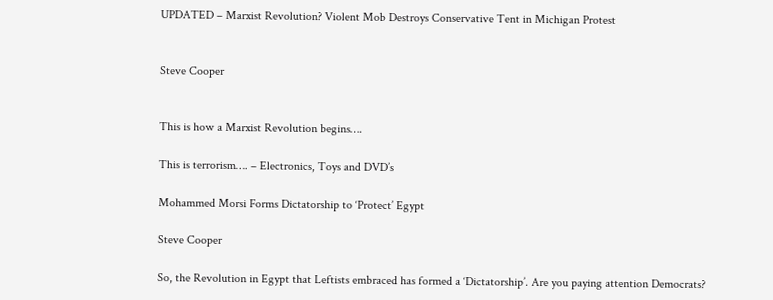UPDATED – Marxist Revolution? Violent Mob Destroys Conservative Tent in Michigan Protest


Steve Cooper


This is how a Marxist Revolution begins….

This is terrorism…. – Electronics, Toys and DVD’s

Mohammed Morsi Forms Dictatorship to ‘Protect’ Egypt

Steve Cooper

So, the Revolution in Egypt that Leftists embraced has formed a ‘Dictatorship’. Are you paying attention Democrats?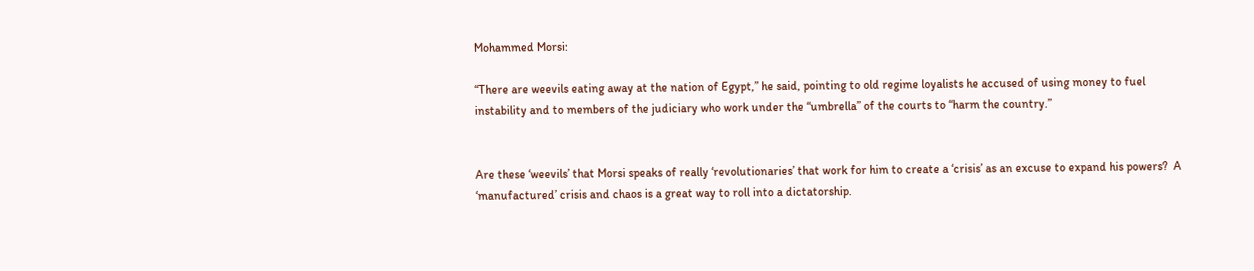Mohammed Morsi:

“There are weevils eating away at the nation of Egypt,” he said, pointing to old regime loyalists he accused of using money to fuel instability and to members of the judiciary who work under the “umbrella” of the courts to “harm the country.”


Are these ‘weevils’ that Morsi speaks of really ‘revolutionaries’ that work for him to create a ‘crisis’ as an excuse to expand his powers?  A ‘manufactured’ crisis and chaos is a great way to roll into a dictatorship.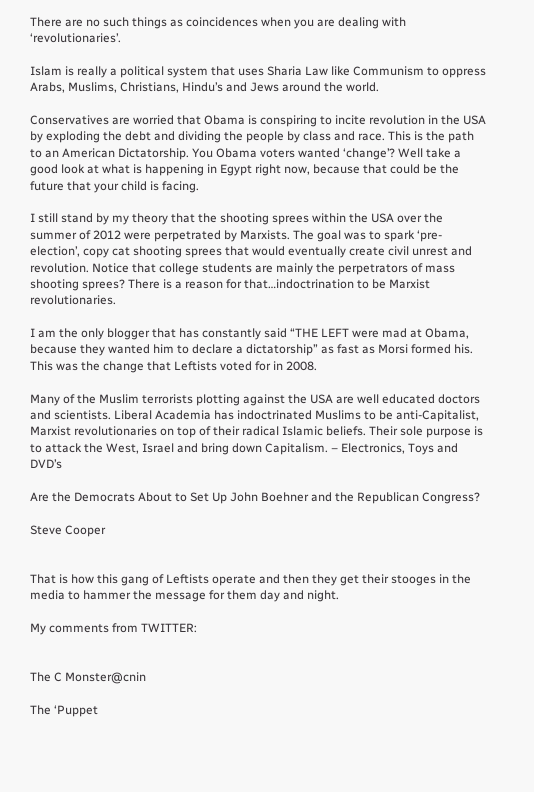There are no such things as coincidences when you are dealing with ‘revolutionaries’.

Islam is really a political system that uses Sharia Law like Communism to oppress Arabs, Muslims, Christians, Hindu’s and Jews around the world.

Conservatives are worried that Obama is conspiring to incite revolution in the USA by exploding the debt and dividing the people by class and race. This is the path to an American Dictatorship. You Obama voters wanted ‘change’? Well take a good look at what is happening in Egypt right now, because that could be the future that your child is facing.

I still stand by my theory that the shooting sprees within the USA over the summer of 2012 were perpetrated by Marxists. The goal was to spark ‘pre-election’, copy cat shooting sprees that would eventually create civil unrest and revolution. Notice that college students are mainly the perpetrators of mass shooting sprees? There is a reason for that…indoctrination to be Marxist revolutionaries.

I am the only blogger that has constantly said “THE LEFT were mad at Obama, because they wanted him to declare a dictatorship” as fast as Morsi formed his. This was the change that Leftists voted for in 2008.

Many of the Muslim terrorists plotting against the USA are well educated doctors and scientists. Liberal Academia has indoctrinated Muslims to be anti-Capitalist, Marxist revolutionaries on top of their radical Islamic beliefs. Their sole purpose is to attack the West, Israel and bring down Capitalism. – Electronics, Toys and DVD’s

Are the Democrats About to Set Up John Boehner and the Republican Congress?

Steve Cooper


That is how this gang of Leftists operate and then they get their stooges in the media to hammer the message for them day and night.

My comments from TWITTER:


The C Monster@cnin

The ‘Puppet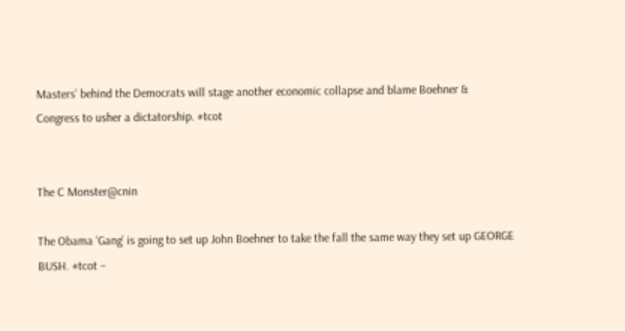Masters’ behind the Democrats will stage another economic collapse and blame Boehner & Congress to usher a dictatorship. #tcot


The C Monster@cnin

The Obama ‘Gang’ is going to set up John Boehner to take the fall the same way they set up GEORGE BUSH. #tcot –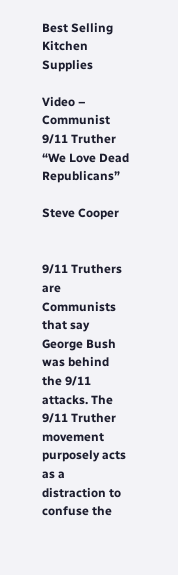Best Selling Kitchen Supplies

Video – Communist 9/11 Truther “We Love Dead Republicans”

Steve Cooper


9/11 Truthers are Communists that say George Bush was behind the 9/11 attacks. The 9/11 Truther movement purposely acts as a distraction to confuse the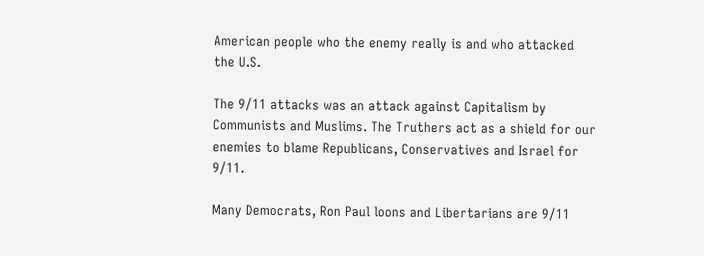American people who the enemy really is and who attacked the U.S.

The 9/11 attacks was an attack against Capitalism by Communists and Muslims. The Truthers act as a shield for our enemies to blame Republicans, Conservatives and Israel for 9/11.

Many Democrats, Ron Paul loons and Libertarians are 9/11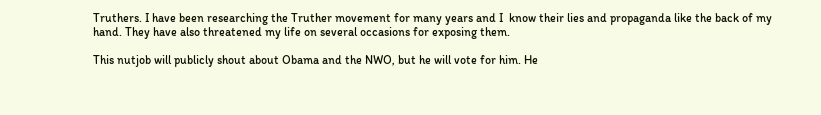Truthers. I have been researching the Truther movement for many years and I  know their lies and propaganda like the back of my hand. They have also threatened my life on several occasions for exposing them.

This nutjob will publicly shout about Obama and the NWO, but he will vote for him. He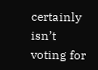certainly isn’t voting for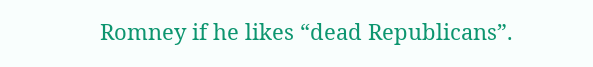Romney if he likes “dead Republicans”.